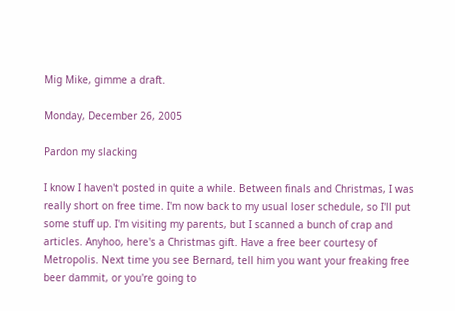Mig Mike, gimme a draft.

Monday, December 26, 2005

Pardon my slacking

I know I haven't posted in quite a while. Between finals and Christmas, I was really short on free time. I'm now back to my usual loser schedule, so I'll put some stuff up. I'm visiting my parents, but I scanned a bunch of crap and articles. Anyhoo, here's a Christmas gift. Have a free beer courtesy of Metropolis. Next time you see Bernard, tell him you want your freaking free beer dammit, or you're going to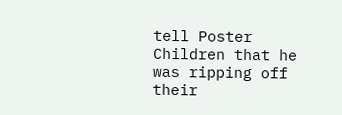tell Poster Children that he was ripping off their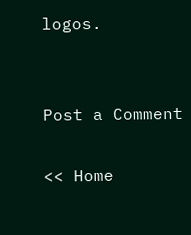logos.


Post a Comment

<< Home